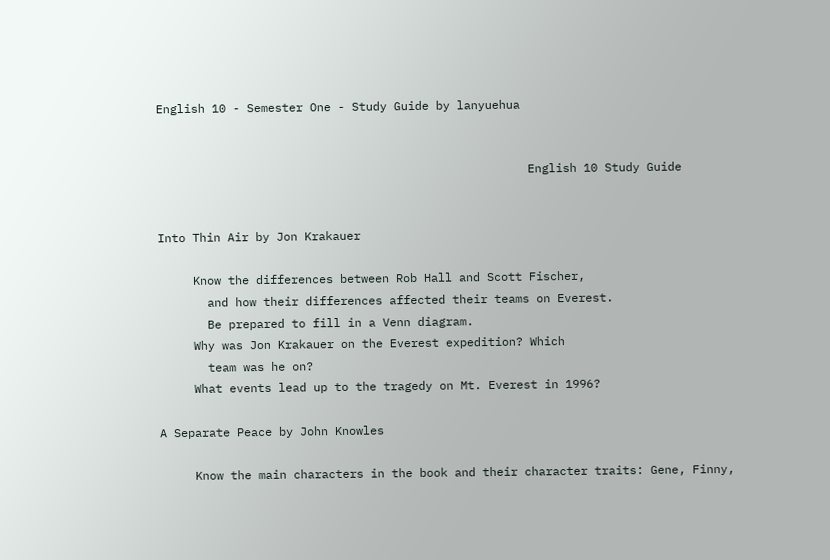English 10 - Semester One - Study Guide by lanyuehua


                                                     English 10 Study Guide


Into Thin Air by Jon Krakauer

     Know the differences between Rob Hall and Scott Fischer,
       and how their differences affected their teams on Everest.
       Be prepared to fill in a Venn diagram.
     Why was Jon Krakauer on the Everest expedition? Which
       team was he on?
     What events lead up to the tragedy on Mt. Everest in 1996?

A Separate Peace by John Knowles

     Know the main characters in the book and their character traits: Gene, Finny,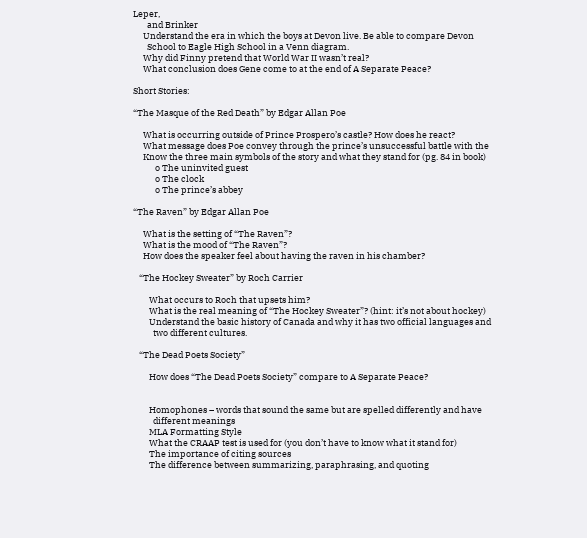Leper,
       and Brinker
     Understand the era in which the boys at Devon live. Be able to compare Devon
       School to Eagle High School in a Venn diagram.
     Why did Finny pretend that World War II wasn’t real?
     What conclusion does Gene come to at the end of A Separate Peace?

Short Stories:

“The Masque of the Red Death” by Edgar Allan Poe

     What is occurring outside of Prince Prospero’s castle? How does he react?
     What message does Poe convey through the prince’s unsuccessful battle with the
     Know the three main symbols of the story and what they stand for (pg. 84 in book)
           o The uninvited guest
           o The clock
           o The prince’s abbey

“The Raven” by Edgar Allan Poe

     What is the setting of “The Raven”?
     What is the mood of “The Raven”?
     How does the speaker feel about having the raven in his chamber?

   “The Hockey Sweater” by Roch Carrier

        What occurs to Roch that upsets him?
        What is the real meaning of “The Hockey Sweater”? (hint: it’s not about hockey)
        Understand the basic history of Canada and why it has two official languages and
          two different cultures.

   “The Dead Poets Society”

        How does “The Dead Poets Society” compare to A Separate Peace?


        Homophones – words that sound the same but are spelled differently and have
          different meanings
        MLA Formatting Style
        What the CRAAP test is used for (you don’t have to know what it stand for)
        The importance of citing sources
        The difference between summarizing, paraphrasing, and quoting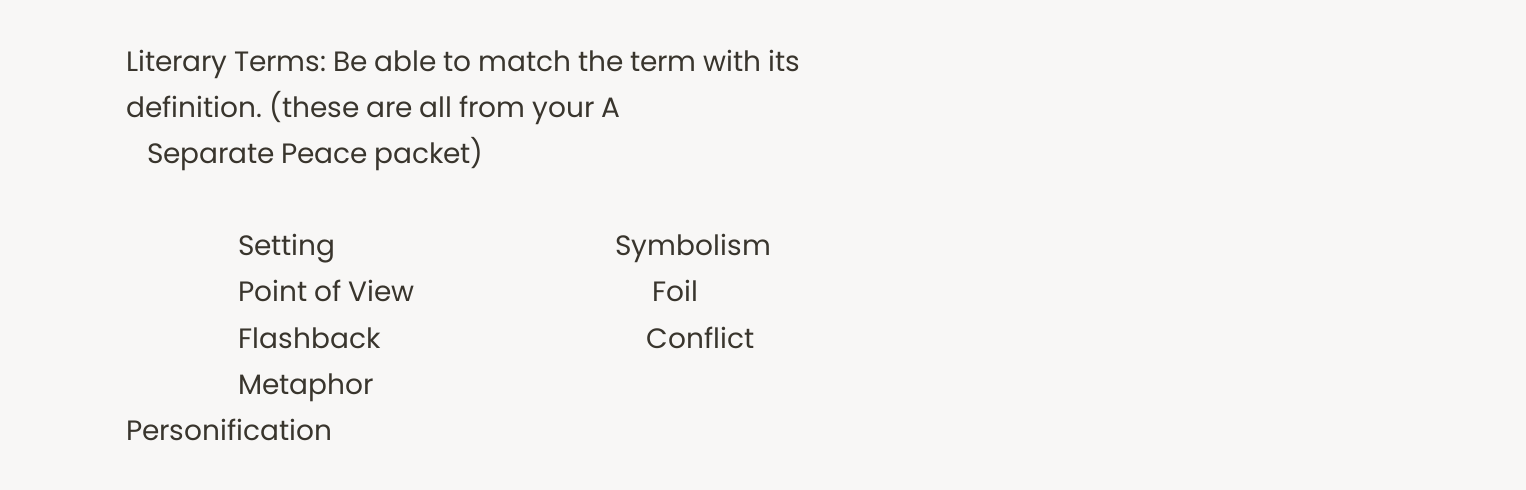Literary Terms: Be able to match the term with its definition. (these are all from your A
   Separate Peace packet)

                Setting                                        Symbolism
                Point of View                                  Foil
                Flashback                                      Conflict
                Metaphor                                       Personification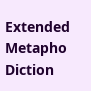Extended Metapho                               Diction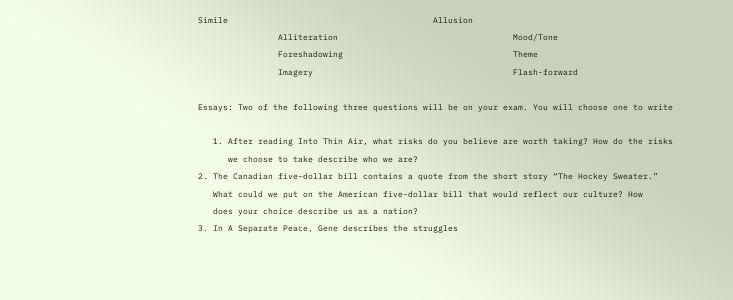Simile                                         Allusion
                Alliteration                                   Mood/Tone
                Foreshadowing                                  Theme
                Imagery                                        Flash-forward

Essays: Two of the following three questions will be on your exam. You will choose one to write

   1. After reading Into Thin Air, what risks do you believe are worth taking? How do the risks
      we choose to take describe who we are?
2. The Canadian five-dollar bill contains a quote from the short story “The Hockey Sweater.”
   What could we put on the American five-dollar bill that would reflect our culture? How
   does your choice describe us as a nation?
3. In A Separate Peace, Gene describes the struggles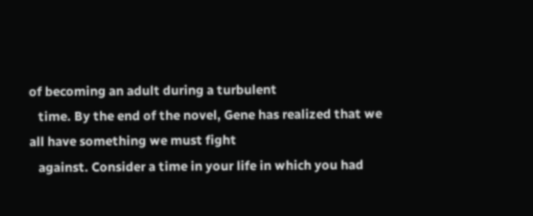of becoming an adult during a turbulent
   time. By the end of the novel, Gene has realized that we all have something we must fight
   against. Consider a time in your life in which you had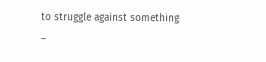to struggle against something –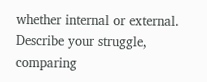whether internal or external. Describe your struggle, comparing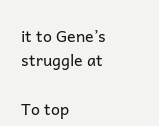it to Gene’s struggle at

To top